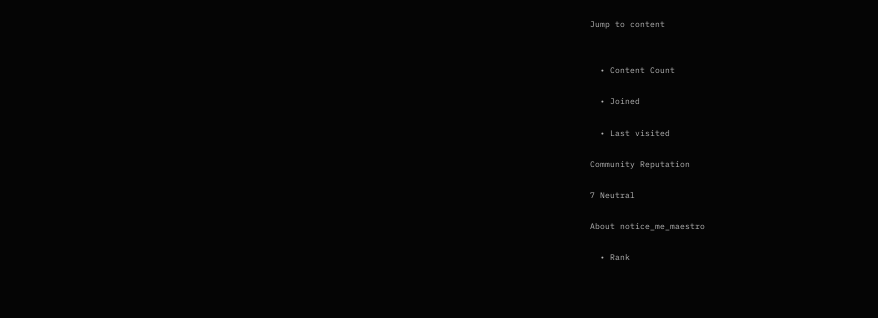Jump to content


  • Content Count

  • Joined

  • Last visited

Community Reputation

7 Neutral

About notice_me_maestro

  • Rank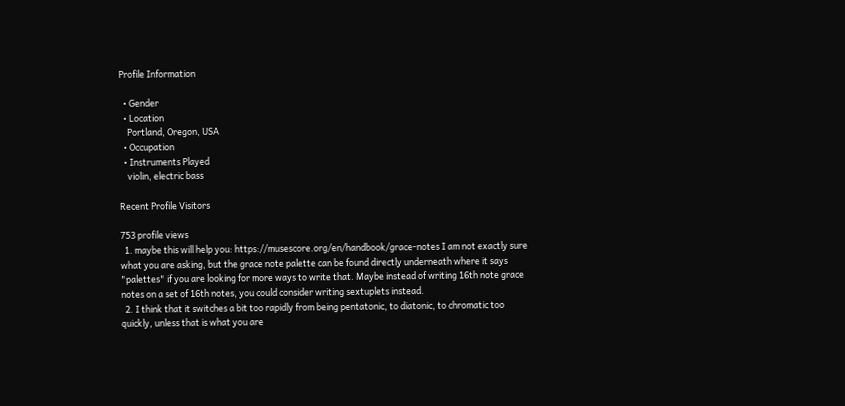Profile Information

  • Gender
  • Location
    Portland, Oregon, USA
  • Occupation
  • Instruments Played
    violin, electric bass

Recent Profile Visitors

753 profile views
  1. maybe this will help you: https://musescore.org/en/handbook/grace-notes I am not exactly sure what you are asking, but the grace note palette can be found directly underneath where it says "palettes" if you are looking for more ways to write that. Maybe instead of writing 16th note grace notes on a set of 16th notes, you could consider writing sextuplets instead.
  2. I think that it switches a bit too rapidly from being pentatonic, to diatonic, to chromatic too quickly, unless that is what you are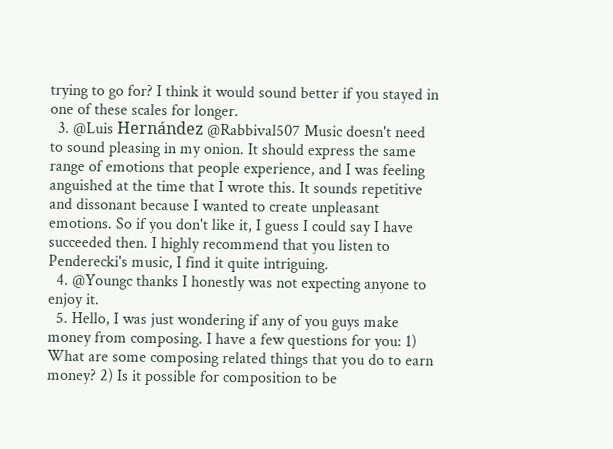trying to go for? I think it would sound better if you stayed in one of these scales for longer.
  3. @Luis Hernández @Rabbival507 Music doesn't need to sound pleasing in my onion. It should express the same range of emotions that people experience, and I was feeling anguished at the time that I wrote this. It sounds repetitive and dissonant because I wanted to create unpleasant emotions. So if you don't like it, I guess I could say I have succeeded then. I highly recommend that you listen to Penderecki's music, I find it quite intriguing.
  4. @Youngc thanks I honestly was not expecting anyone to enjoy it.
  5. Hello, I was just wondering if any of you guys make money from composing. I have a few questions for you: 1) What are some composing related things that you do to earn money? 2) Is it possible for composition to be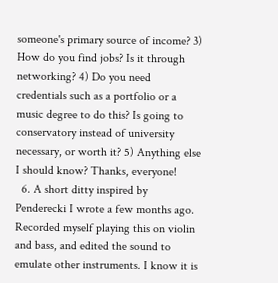someone's primary source of income? 3) How do you find jobs? Is it through networking? 4) Do you need credentials such as a portfolio or a music degree to do this? Is going to conservatory instead of university necessary, or worth it? 5) Anything else I should know? Thanks, everyone!
  6. A short ditty inspired by Penderecki I wrote a few months ago. Recorded myself playing this on violin and bass, and edited the sound to emulate other instruments. I know it is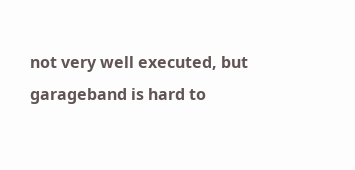not very well executed, but garageband is hard to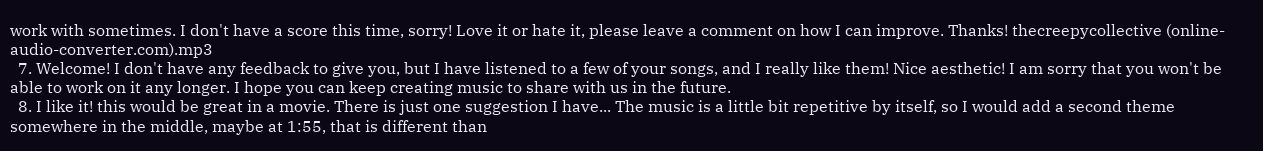work with sometimes. I don't have a score this time, sorry! Love it or hate it, please leave a comment on how I can improve. Thanks! thecreepycollective (online-audio-converter.com).mp3
  7. Welcome! I don't have any feedback to give you, but I have listened to a few of your songs, and I really like them! Nice aesthetic! I am sorry that you won't be able to work on it any longer. I hope you can keep creating music to share with us in the future.
  8. I like it! this would be great in a movie. There is just one suggestion I have... The music is a little bit repetitive by itself, so I would add a second theme somewhere in the middle, maybe at 1:55, that is different than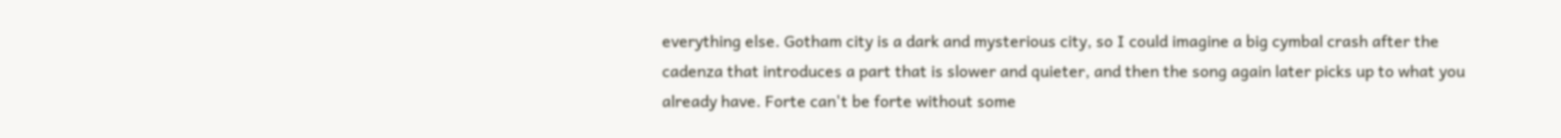everything else. Gotham city is a dark and mysterious city, so I could imagine a big cymbal crash after the cadenza that introduces a part that is slower and quieter, and then the song again later picks up to what you already have. Forte can't be forte without some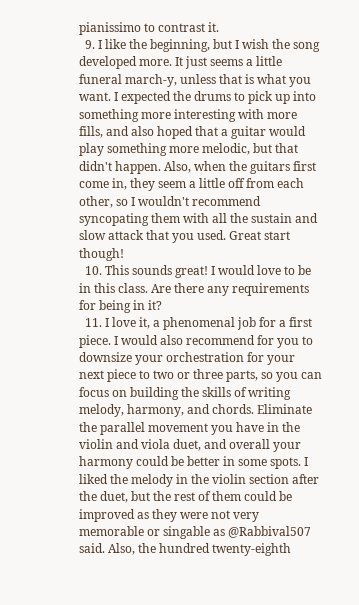pianissimo to contrast it.
  9. I like the beginning, but I wish the song developed more. It just seems a little funeral march-y, unless that is what you want. I expected the drums to pick up into something more interesting with more fills, and also hoped that a guitar would play something more melodic, but that didn't happen. Also, when the guitars first come in, they seem a little off from each other, so I wouldn't recommend syncopating them with all the sustain and slow attack that you used. Great start though!
  10. This sounds great! I would love to be in this class. Are there any requirements for being in it?
  11. I love it, a phenomenal job for a first piece. I would also recommend for you to downsize your orchestration for your next piece to two or three parts, so you can focus on building the skills of writing melody, harmony, and chords. Eliminate the parallel movement you have in the violin and viola duet, and overall your harmony could be better in some spots. I liked the melody in the violin section after the duet, but the rest of them could be improved as they were not very memorable or singable as @Rabbival507 said. Also, the hundred twenty-eighth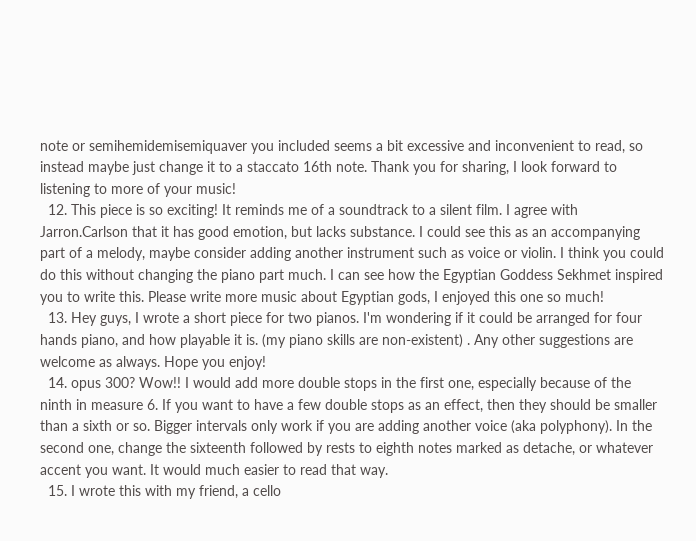note or semihemidemisemiquaver you included seems a bit excessive and inconvenient to read, so instead maybe just change it to a staccato 16th note. Thank you for sharing, I look forward to listening to more of your music!
  12. This piece is so exciting! It reminds me of a soundtrack to a silent film. I agree with Jarron.Carlson that it has good emotion, but lacks substance. I could see this as an accompanying part of a melody, maybe consider adding another instrument such as voice or violin. I think you could do this without changing the piano part much. I can see how the Egyptian Goddess Sekhmet inspired you to write this. Please write more music about Egyptian gods, I enjoyed this one so much!
  13. Hey guys, I wrote a short piece for two pianos. I'm wondering if it could be arranged for four hands piano, and how playable it is. (my piano skills are non-existent) . Any other suggestions are welcome as always. Hope you enjoy!
  14. opus 300? Wow!! I would add more double stops in the first one, especially because of the ninth in measure 6. If you want to have a few double stops as an effect, then they should be smaller than a sixth or so. Bigger intervals only work if you are adding another voice (aka polyphony). In the second one, change the sixteenth followed by rests to eighth notes marked as detache, or whatever accent you want. It would much easier to read that way.
  15. I wrote this with my friend, a cello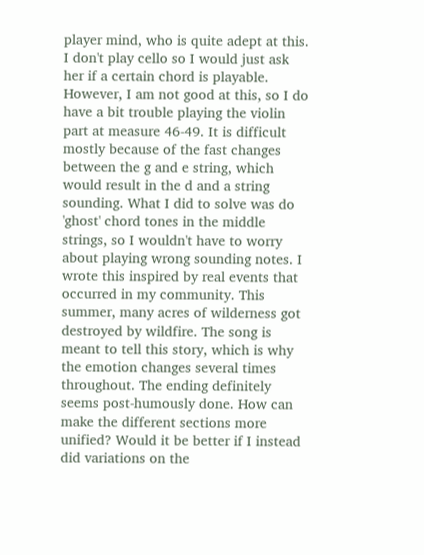player mind, who is quite adept at this. I don't play cello so I would just ask her if a certain chord is playable. However, I am not good at this, so I do have a bit trouble playing the violin part at measure 46-49. It is difficult mostly because of the fast changes between the g and e string, which would result in the d and a string sounding. What I did to solve was do 'ghost' chord tones in the middle strings, so I wouldn't have to worry about playing wrong sounding notes. I wrote this inspired by real events that occurred in my community. This summer, many acres of wilderness got destroyed by wildfire. The song is meant to tell this story, which is why the emotion changes several times throughout. The ending definitely seems post-humously done. How can make the different sections more unified? Would it be better if I instead did variations on the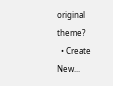original theme?
  • Create New...